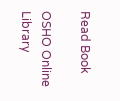Read Book

OSHO Online Library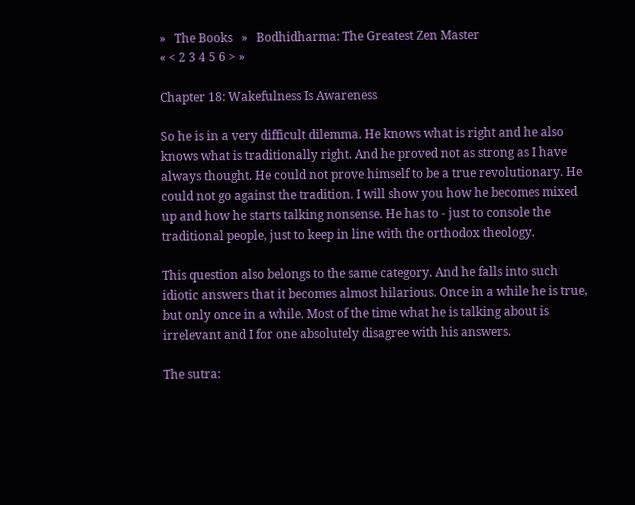»   The Books   »   Bodhidharma: The Greatest Zen Master
« < 2 3 4 5 6 > »

Chapter 18: Wakefulness Is Awareness

So he is in a very difficult dilemma. He knows what is right and he also knows what is traditionally right. And he proved not as strong as I have always thought. He could not prove himself to be a true revolutionary. He could not go against the tradition. I will show you how he becomes mixed up and how he starts talking nonsense. He has to - just to console the traditional people, just to keep in line with the orthodox theology.

This question also belongs to the same category. And he falls into such idiotic answers that it becomes almost hilarious. Once in a while he is true, but only once in a while. Most of the time what he is talking about is irrelevant and I for one absolutely disagree with his answers.

The sutra: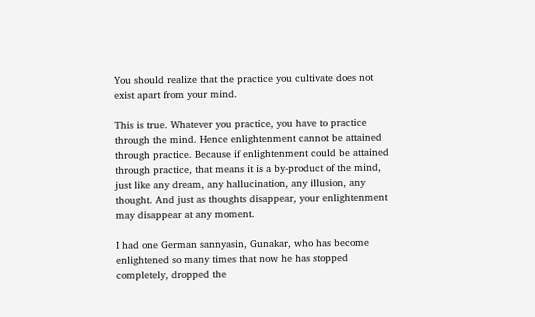You should realize that the practice you cultivate does not exist apart from your mind.

This is true. Whatever you practice, you have to practice through the mind. Hence enlightenment cannot be attained through practice. Because if enlightenment could be attained through practice, that means it is a by-product of the mind, just like any dream, any hallucination, any illusion, any thought. And just as thoughts disappear, your enlightenment may disappear at any moment.

I had one German sannyasin, Gunakar, who has become enlightened so many times that now he has stopped completely, dropped the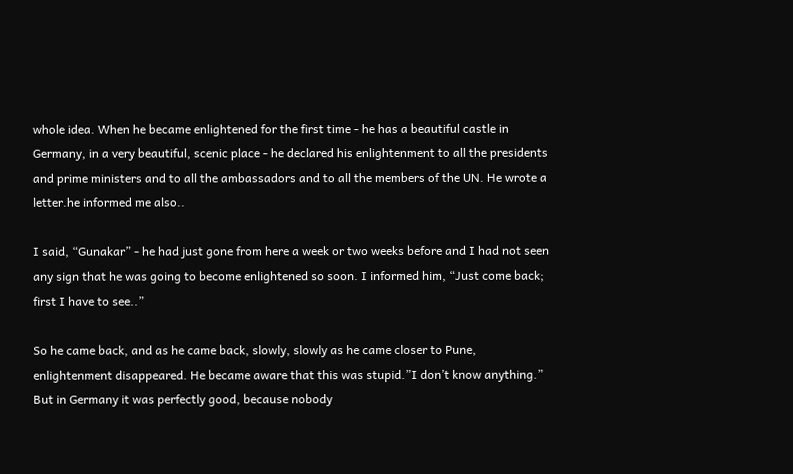whole idea. When he became enlightened for the first time - he has a beautiful castle in Germany, in a very beautiful, scenic place - he declared his enlightenment to all the presidents and prime ministers and to all the ambassadors and to all the members of the UN. He wrote a letter.he informed me also..

I said, “Gunakar” - he had just gone from here a week or two weeks before and I had not seen any sign that he was going to become enlightened so soon. I informed him, “Just come back; first I have to see..”

So he came back, and as he came back, slowly, slowly as he came closer to Pune, enlightenment disappeared. He became aware that this was stupid.”I don’t know anything.” But in Germany it was perfectly good, because nobody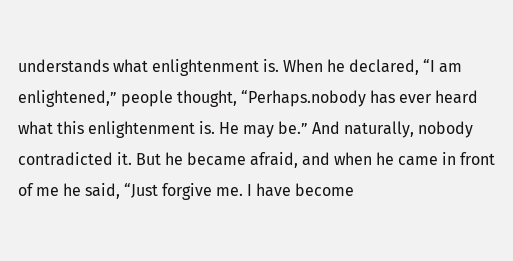understands what enlightenment is. When he declared, “I am enlightened,” people thought, “Perhaps.nobody has ever heard what this enlightenment is. He may be.” And naturally, nobody contradicted it. But he became afraid, and when he came in front of me he said, “Just forgive me. I have become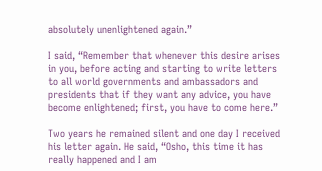absolutely unenlightened again.”

I said, “Remember that whenever this desire arises in you, before acting and starting to write letters to all world governments and ambassadors and presidents that if they want any advice, you have become enlightened; first, you have to come here.”

Two years he remained silent and one day I received his letter again. He said, “Osho, this time it has really happened and I am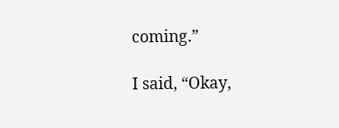coming.”

I said, “Okay,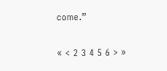come.”

« < 2 3 4 5 6 > »